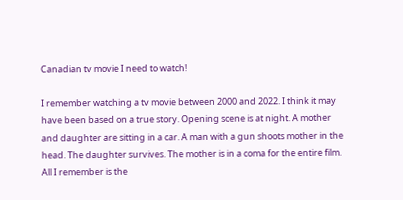Canadian tv movie I need to watch!

I remember watching a tv movie between 2000 and 2022. I think it may have been based on a true story. Opening scene is at night. A mother and daughter are sitting in a car. A man with a gun shoots mother in the head. The daughter survives. The mother is in a coma for the entire film. All I remember is the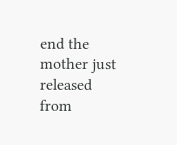end the mother just released from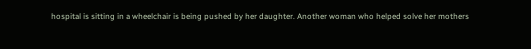hospital is sitting in a wheelchair is being pushed by her daughter. Another woman who helped solve her mothers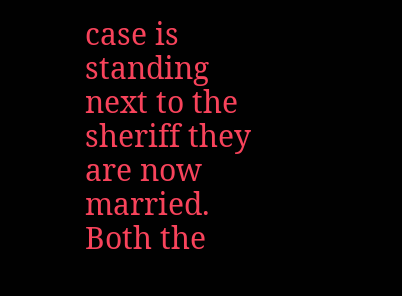case is standing next to the sheriff they are now married. Both the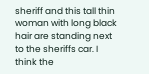sheriff and this tall thin woman with long black hair are standing next to the sheriffs car. I think the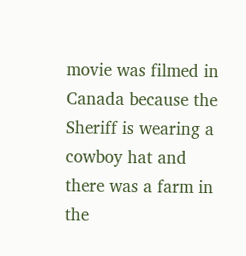movie was filmed in Canada because the Sheriff is wearing a cowboy hat and there was a farm in the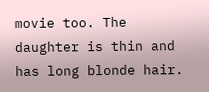movie too. The daughter is thin and has long blonde hair.